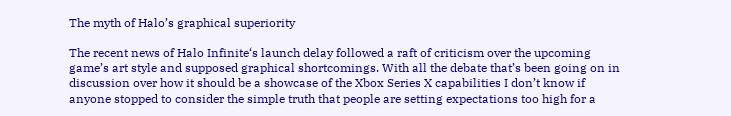The myth of Halo’s graphical superiority

The recent news of Halo Infinite‘s launch delay followed a raft of criticism over the upcoming game’s art style and supposed graphical shortcomings. With all the debate that’s been going on in discussion over how it should be a showcase of the Xbox Series X capabilities I don’t know if anyone stopped to consider the simple truth that people are setting expectations too high for a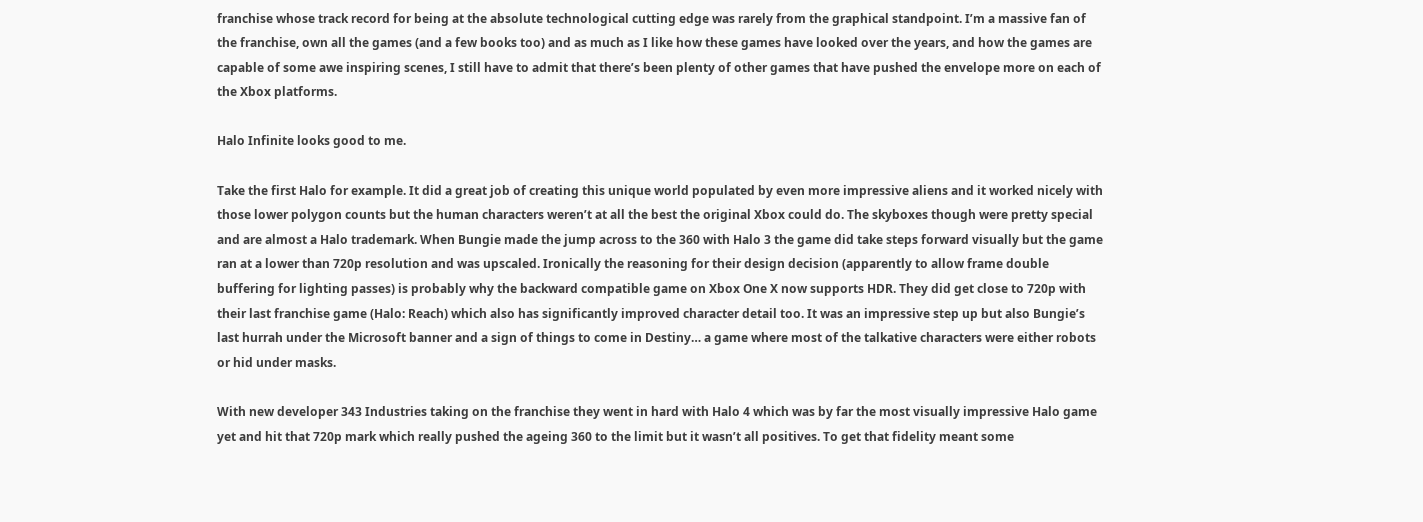franchise whose track record for being at the absolute technological cutting edge was rarely from the graphical standpoint. I’m a massive fan of the franchise, own all the games (and a few books too) and as much as I like how these games have looked over the years, and how the games are capable of some awe inspiring scenes, I still have to admit that there’s been plenty of other games that have pushed the envelope more on each of the Xbox platforms.

Halo Infinite looks good to me.

Take the first Halo for example. It did a great job of creating this unique world populated by even more impressive aliens and it worked nicely with those lower polygon counts but the human characters weren’t at all the best the original Xbox could do. The skyboxes though were pretty special and are almost a Halo trademark. When Bungie made the jump across to the 360 with Halo 3 the game did take steps forward visually but the game ran at a lower than 720p resolution and was upscaled. Ironically the reasoning for their design decision (apparently to allow frame double buffering for lighting passes) is probably why the backward compatible game on Xbox One X now supports HDR. They did get close to 720p with their last franchise game (Halo: Reach) which also has significantly improved character detail too. It was an impressive step up but also Bungie’s last hurrah under the Microsoft banner and a sign of things to come in Destiny… a game where most of the talkative characters were either robots or hid under masks.

With new developer 343 Industries taking on the franchise they went in hard with Halo 4 which was by far the most visually impressive Halo game yet and hit that 720p mark which really pushed the ageing 360 to the limit but it wasn’t all positives. To get that fidelity meant some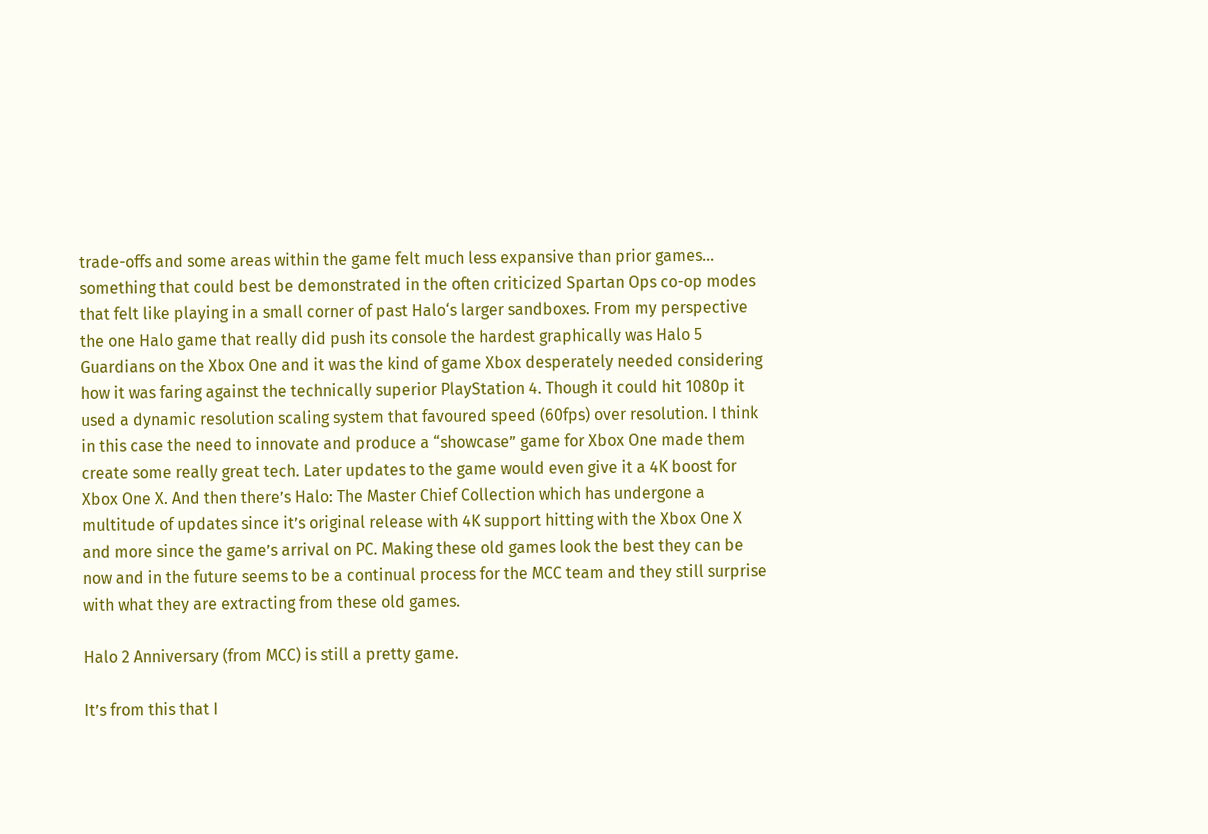trade-offs and some areas within the game felt much less expansive than prior games… something that could best be demonstrated in the often criticized Spartan Ops co-op modes that felt like playing in a small corner of past Halo‘s larger sandboxes. From my perspective the one Halo game that really did push its console the hardest graphically was Halo 5 Guardians on the Xbox One and it was the kind of game Xbox desperately needed considering how it was faring against the technically superior PlayStation 4. Though it could hit 1080p it used a dynamic resolution scaling system that favoured speed (60fps) over resolution. I think in this case the need to innovate and produce a “showcase” game for Xbox One made them create some really great tech. Later updates to the game would even give it a 4K boost for Xbox One X. And then there’s Halo: The Master Chief Collection which has undergone a multitude of updates since it’s original release with 4K support hitting with the Xbox One X and more since the game’s arrival on PC. Making these old games look the best they can be now and in the future seems to be a continual process for the MCC team and they still surprise with what they are extracting from these old games.

Halo 2 Anniversary (from MCC) is still a pretty game.

It’s from this that I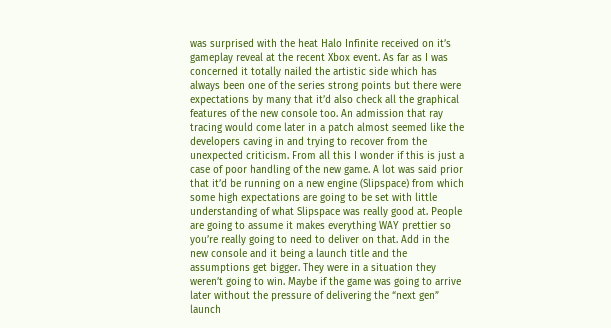was surprised with the heat Halo Infinite received on it’s gameplay reveal at the recent Xbox event. As far as I was concerned it totally nailed the artistic side which has always been one of the series strong points but there were expectations by many that it’d also check all the graphical features of the new console too. An admission that ray tracing would come later in a patch almost seemed like the developers caving in and trying to recover from the unexpected criticism. From all this I wonder if this is just a case of poor handling of the new game. A lot was said prior that it’d be running on a new engine (Slipspace) from which some high expectations are going to be set with little understanding of what Slipspace was really good at. People are going to assume it makes everything WAY prettier so you’re really going to need to deliver on that. Add in the new console and it being a launch title and the assumptions get bigger. They were in a situation they weren’t going to win. Maybe if the game was going to arrive later without the pressure of delivering the “next gen” launch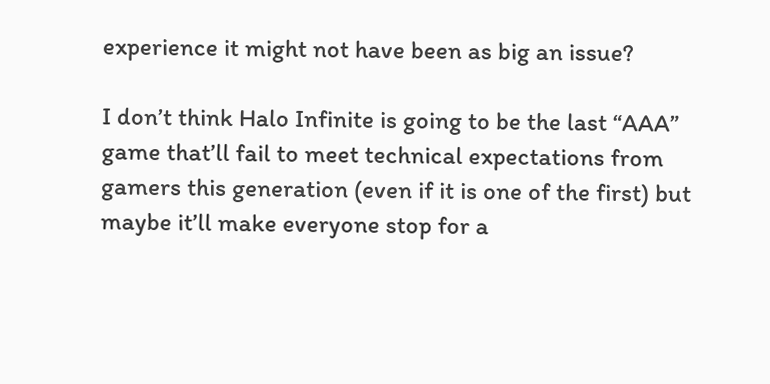experience it might not have been as big an issue?

I don’t think Halo Infinite is going to be the last “AAA” game that’ll fail to meet technical expectations from gamers this generation (even if it is one of the first) but maybe it’ll make everyone stop for a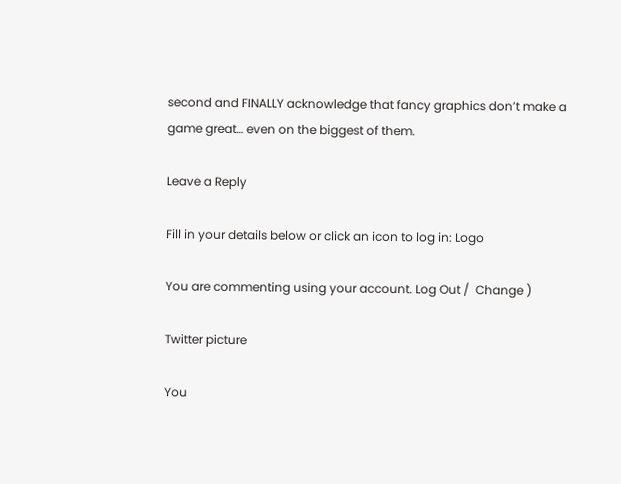second and FINALLY acknowledge that fancy graphics don’t make a game great… even on the biggest of them.

Leave a Reply

Fill in your details below or click an icon to log in: Logo

You are commenting using your account. Log Out /  Change )

Twitter picture

You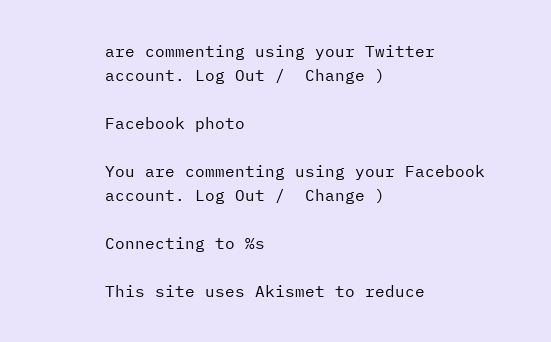are commenting using your Twitter account. Log Out /  Change )

Facebook photo

You are commenting using your Facebook account. Log Out /  Change )

Connecting to %s

This site uses Akismet to reduce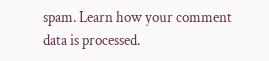spam. Learn how your comment data is processed.